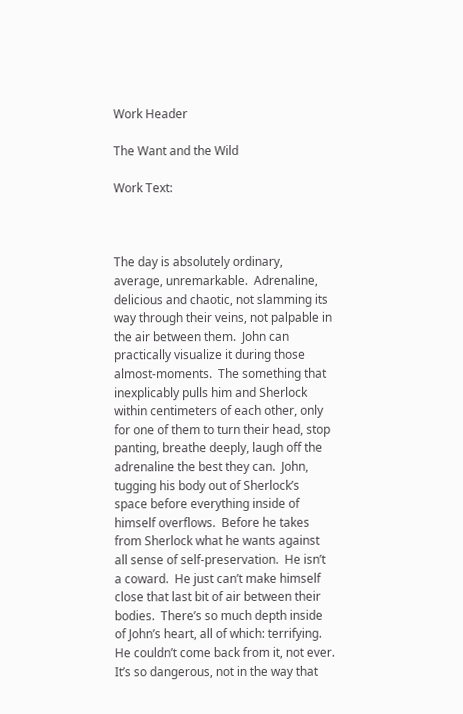Work Header

The Want and the Wild

Work Text:



The day is absolutely ordinary, average, unremarkable.  Adrenaline, delicious and chaotic, not slamming its way through their veins, not palpable in the air between them.  John can practically visualize it during those almost-moments.  The something that inexplicably pulls him and Sherlock within centimeters of each other, only for one of them to turn their head, stop panting, breathe deeply, laugh off the adrenaline the best they can.  John, tugging his body out of Sherlock’s space before everything inside of himself overflows.  Before he takes from Sherlock what he wants against all sense of self-preservation.  He isn’t a coward.  He just can’t make himself close that last bit of air between their bodies.  There’s so much depth inside of John’s heart, all of which: terrifying.  He couldn’t come back from it, not ever.  It’s so dangerous, not in the way that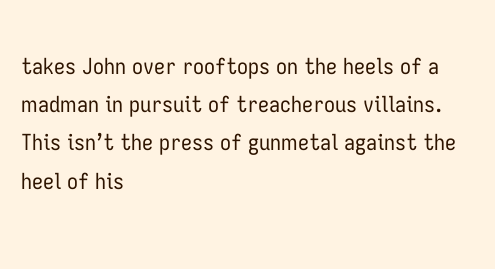takes John over rooftops on the heels of a madman in pursuit of treacherous villains.  This isn’t the press of gunmetal against the heel of his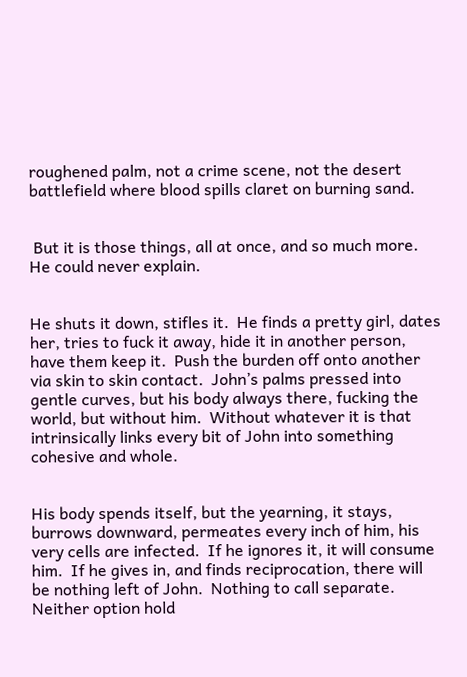roughened palm, not a crime scene, not the desert battlefield where blood spills claret on burning sand.


 But it is those things, all at once, and so much more.  He could never explain.


He shuts it down, stifles it.  He finds a pretty girl, dates her, tries to fuck it away, hide it in another person, have them keep it.  Push the burden off onto another via skin to skin contact.  John’s palms pressed into gentle curves, but his body always there, fucking the world, but without him.  Without whatever it is that intrinsically links every bit of John into something cohesive and whole.


His body spends itself, but the yearning, it stays, burrows downward, permeates every inch of him, his very cells are infected.  If he ignores it, it will consume him.  If he gives in, and finds reciprocation, there will be nothing left of John.  Nothing to call separate.  Neither option hold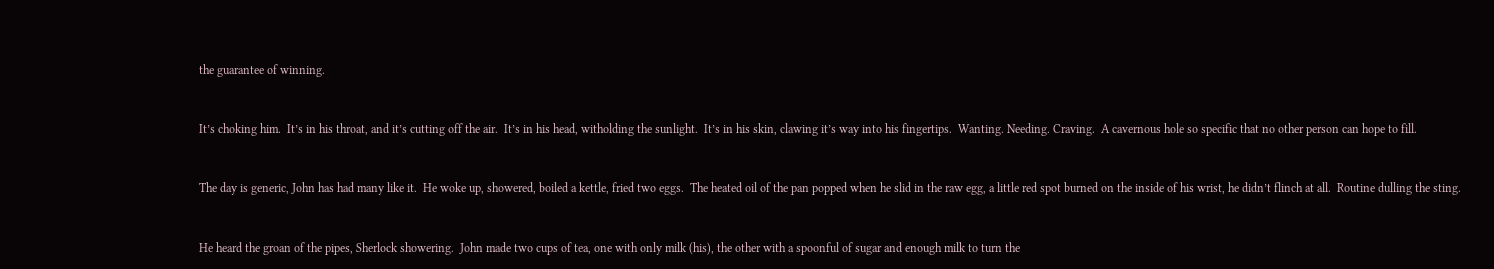the guarantee of winning.


It’s choking him.  It’s in his throat, and it’s cutting off the air.  It’s in his head, witholding the sunlight.  It’s in his skin, clawing it’s way into his fingertips.  Wanting. Needing. Craving.  A cavernous hole so specific that no other person can hope to fill.


The day is generic, John has had many like it.  He woke up, showered, boiled a kettle, fried two eggs.  The heated oil of the pan popped when he slid in the raw egg, a little red spot burned on the inside of his wrist, he didn’t flinch at all.  Routine dulling the sting.


He heard the groan of the pipes, Sherlock showering.  John made two cups of tea, one with only milk (his), the other with a spoonful of sugar and enough milk to turn the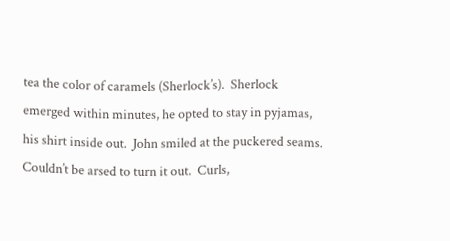tea the color of caramels (Sherlock’s).  Sherlock emerged within minutes, he opted to stay in pyjamas, his shirt inside out.  John smiled at the puckered seams.  Couldn’t be arsed to turn it out.  Curls,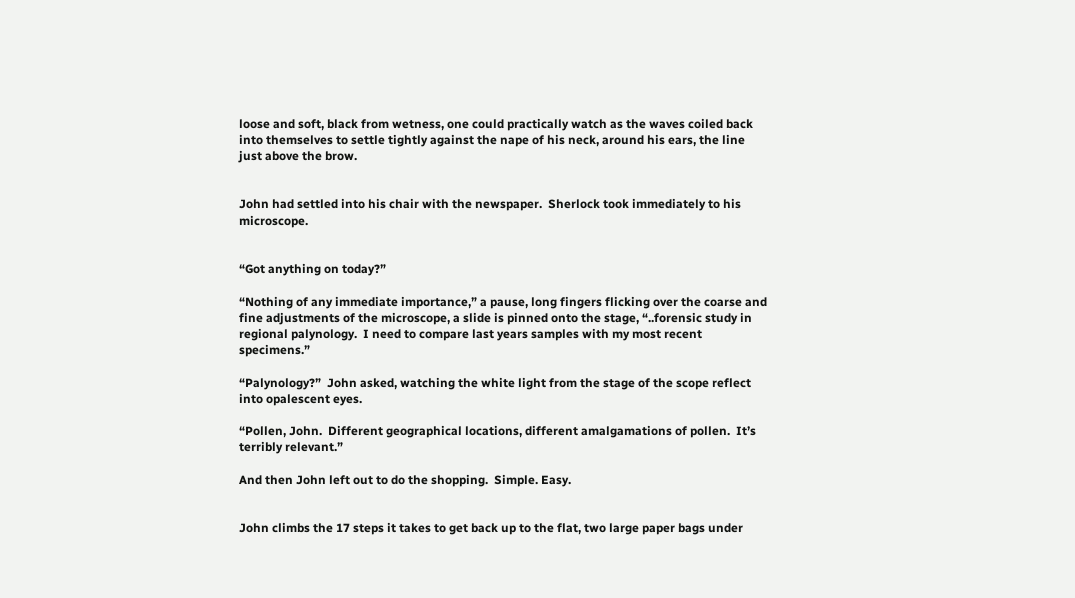loose and soft, black from wetness, one could practically watch as the waves coiled back into themselves to settle tightly against the nape of his neck, around his ears, the line just above the brow.


John had settled into his chair with the newspaper.  Sherlock took immediately to his microscope.


“Got anything on today?”

“Nothing of any immediate importance,” a pause, long fingers flicking over the coarse and fine adjustments of the microscope, a slide is pinned onto the stage, “..forensic study in regional palynology.  I need to compare last years samples with my most recent specimens.”

“Palynology?”  John asked, watching the white light from the stage of the scope reflect into opalescent eyes.

“Pollen, John.  Different geographical locations, different amalgamations of pollen.  It’s terribly relevant.”

And then John left out to do the shopping.  Simple. Easy.


John climbs the 17 steps it takes to get back up to the flat, two large paper bags under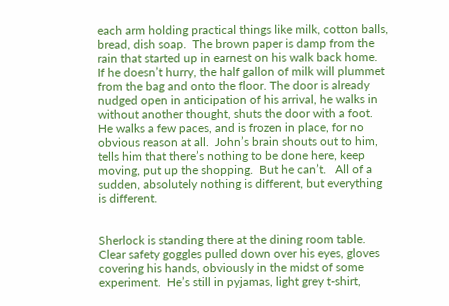each arm holding practical things like milk, cotton balls, bread, dish soap.  The brown paper is damp from the rain that started up in earnest on his walk back home.  If he doesn’t hurry, the half gallon of milk will plummet from the bag and onto the floor. The door is already nudged open in anticipation of his arrival, he walks in without another thought, shuts the door with a foot.  He walks a few paces, and is frozen in place, for no obvious reason at all.  John’s brain shouts out to him, tells him that there’s nothing to be done here, keep moving, put up the shopping.  But he can’t.   All of a sudden, absolutely nothing is different, but everything is different.


Sherlock is standing there at the dining room table.  Clear safety goggles pulled down over his eyes, gloves covering his hands, obviously in the midst of some experiment.  He’s still in pyjamas, light grey t-shirt,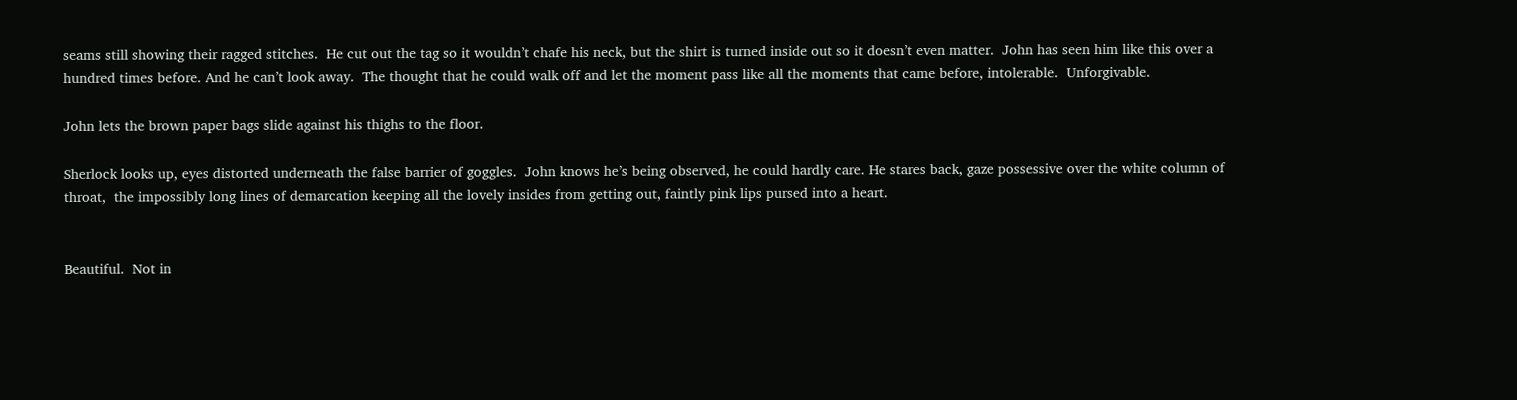seams still showing their ragged stitches.  He cut out the tag so it wouldn’t chafe his neck, but the shirt is turned inside out so it doesn’t even matter.  John has seen him like this over a hundred times before. And he can’t look away.  The thought that he could walk off and let the moment pass like all the moments that came before, intolerable.  Unforgivable.

John lets the brown paper bags slide against his thighs to the floor.

Sherlock looks up, eyes distorted underneath the false barrier of goggles.  John knows he’s being observed, he could hardly care. He stares back, gaze possessive over the white column of throat,  the impossibly long lines of demarcation keeping all the lovely insides from getting out, faintly pink lips pursed into a heart.


Beautiful.  Not in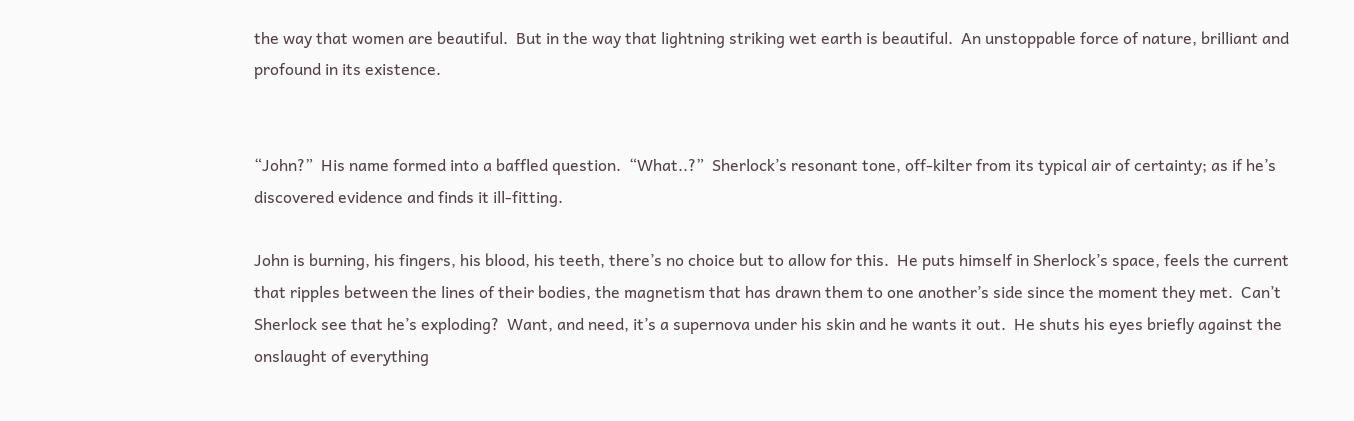the way that women are beautiful.  But in the way that lightning striking wet earth is beautiful.  An unstoppable force of nature, brilliant and profound in its existence.


“John?”  His name formed into a baffled question.  “What..?”  Sherlock’s resonant tone, off-kilter from its typical air of certainty; as if he’s discovered evidence and finds it ill-fitting.

John is burning, his fingers, his blood, his teeth, there’s no choice but to allow for this.  He puts himself in Sherlock’s space, feels the current that ripples between the lines of their bodies, the magnetism that has drawn them to one another’s side since the moment they met.  Can’t Sherlock see that he’s exploding?  Want, and need, it’s a supernova under his skin and he wants it out.  He shuts his eyes briefly against the onslaught of everything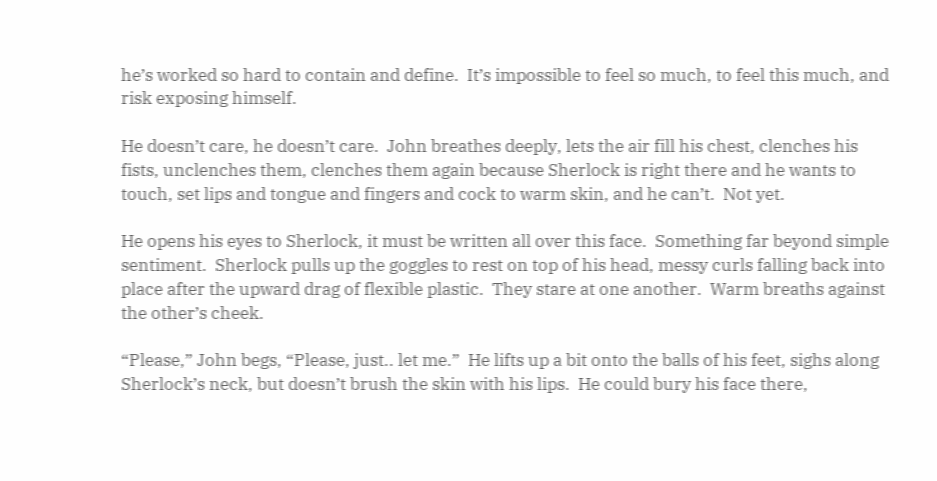he’s worked so hard to contain and define.  It’s impossible to feel so much, to feel this much, and risk exposing himself.

He doesn’t care, he doesn’t care.  John breathes deeply, lets the air fill his chest, clenches his fists, unclenches them, clenches them again because Sherlock is right there and he wants to touch, set lips and tongue and fingers and cock to warm skin, and he can’t.  Not yet.

He opens his eyes to Sherlock, it must be written all over this face.  Something far beyond simple sentiment.  Sherlock pulls up the goggles to rest on top of his head, messy curls falling back into place after the upward drag of flexible plastic.  They stare at one another.  Warm breaths against the other’s cheek.

“Please,” John begs, “Please, just.. let me.”  He lifts up a bit onto the balls of his feet, sighs along Sherlock’s neck, but doesn’t brush the skin with his lips.  He could bury his face there,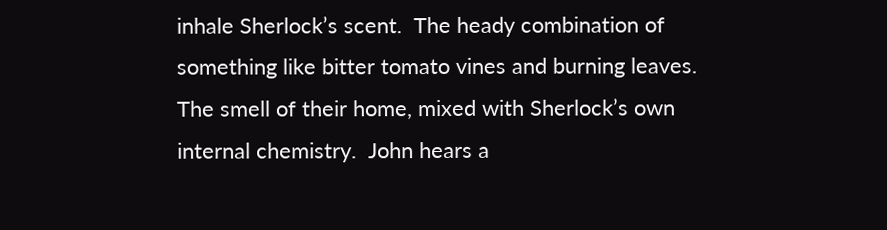inhale Sherlock’s scent.  The heady combination of something like bitter tomato vines and burning leaves.  The smell of their home, mixed with Sherlock’s own internal chemistry.  John hears a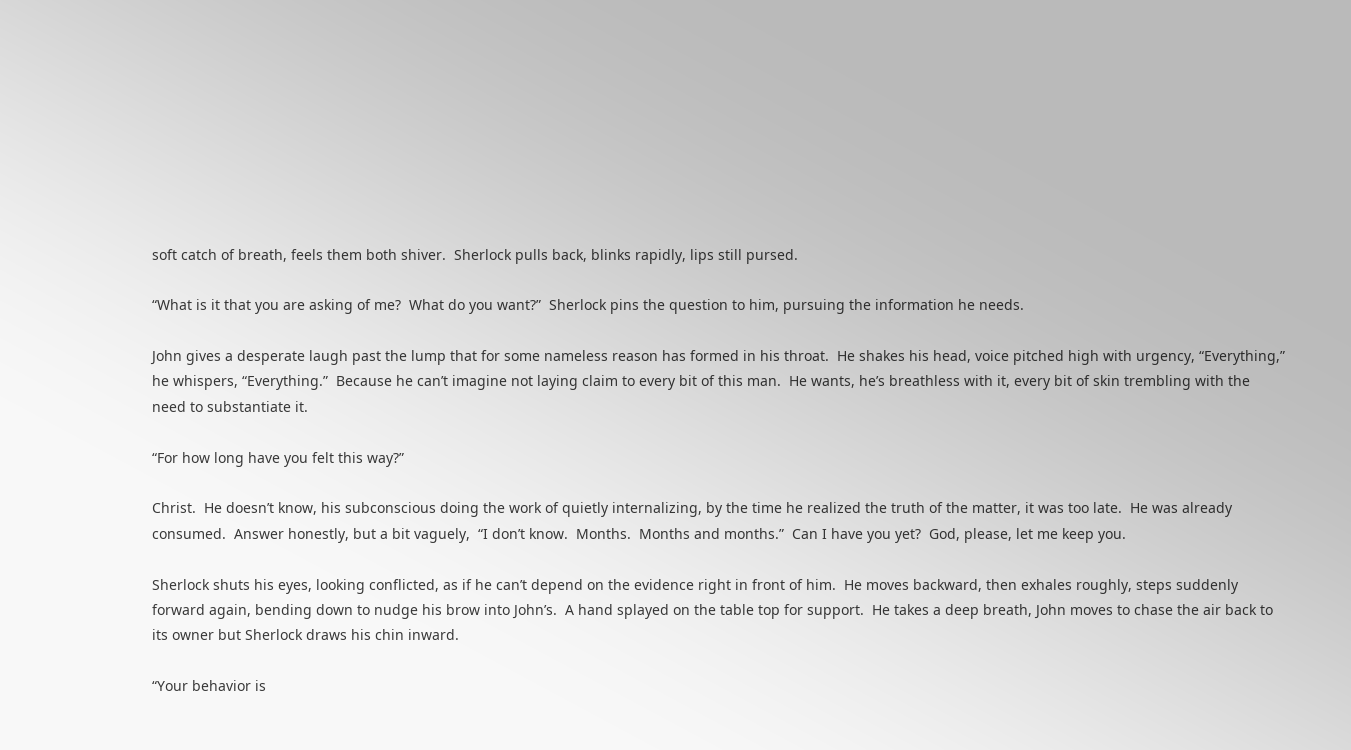soft catch of breath, feels them both shiver.  Sherlock pulls back, blinks rapidly, lips still pursed.

“What is it that you are asking of me?  What do you want?”  Sherlock pins the question to him, pursuing the information he needs.

John gives a desperate laugh past the lump that for some nameless reason has formed in his throat.  He shakes his head, voice pitched high with urgency, “Everything,” he whispers, “Everything.”  Because he can’t imagine not laying claim to every bit of this man.  He wants, he’s breathless with it, every bit of skin trembling with the need to substantiate it.

“For how long have you felt this way?”

Christ.  He doesn’t know, his subconscious doing the work of quietly internalizing, by the time he realized the truth of the matter, it was too late.  He was already consumed.  Answer honestly, but a bit vaguely,  “I don’t know.  Months.  Months and months.”  Can I have you yet?  God, please, let me keep you.

Sherlock shuts his eyes, looking conflicted, as if he can’t depend on the evidence right in front of him.  He moves backward, then exhales roughly, steps suddenly forward again, bending down to nudge his brow into John’s.  A hand splayed on the table top for support.  He takes a deep breath, John moves to chase the air back to its owner but Sherlock draws his chin inward.

“Your behavior is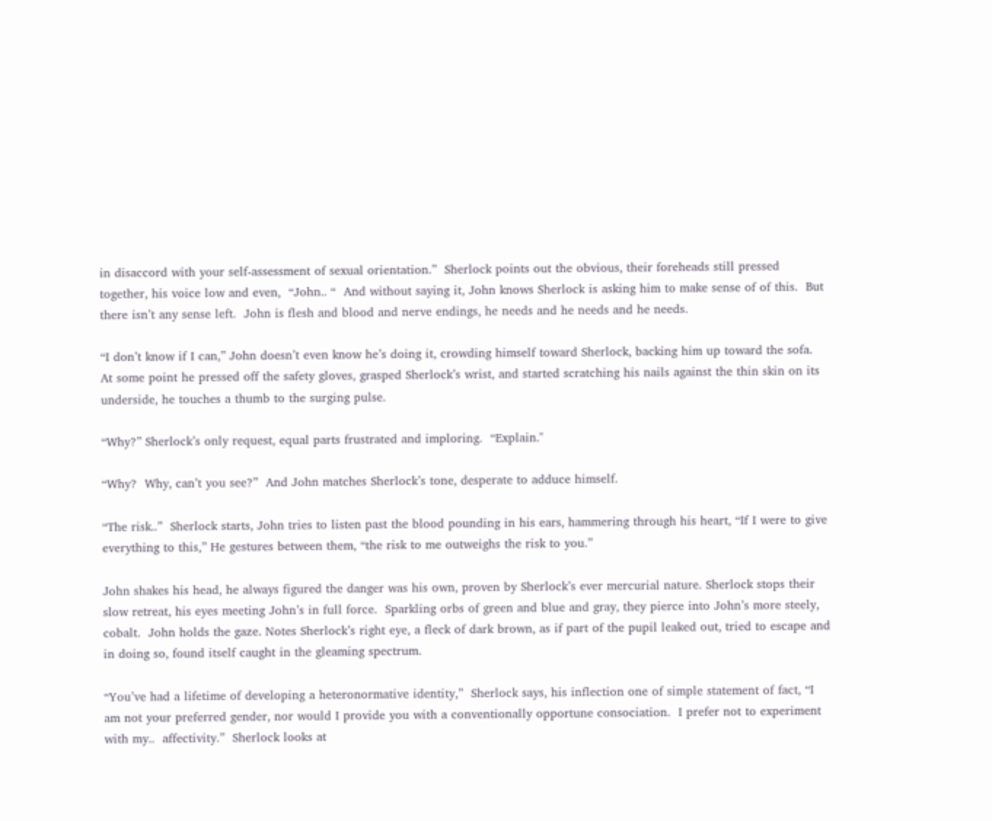in disaccord with your self-assessment of sexual orientation.”  Sherlock points out the obvious, their foreheads still pressed together, his voice low and even,  “John.. “  And without saying it, John knows Sherlock is asking him to make sense of of this.  But there isn’t any sense left.  John is flesh and blood and nerve endings, he needs and he needs and he needs.

“I don’t know if I can,” John doesn’t even know he’s doing it, crowding himself toward Sherlock, backing him up toward the sofa.  At some point he pressed off the safety gloves, grasped Sherlock’s wrist, and started scratching his nails against the thin skin on its underside, he touches a thumb to the surging pulse.

“Why?” Sherlock’s only request, equal parts frustrated and imploring.  “Explain."

“Why?  Why, can’t you see?”  And John matches Sherlock’s tone, desperate to adduce himself.

“The risk..”  Sherlock starts, John tries to listen past the blood pounding in his ears, hammering through his heart, “If I were to give everything to this,” He gestures between them, “the risk to me outweighs the risk to you.”

John shakes his head, he always figured the danger was his own, proven by Sherlock’s ever mercurial nature. Sherlock stops their slow retreat, his eyes meeting John’s in full force.  Sparkling orbs of green and blue and gray, they pierce into John’s more steely, cobalt.  John holds the gaze. Notes Sherlock’s right eye, a fleck of dark brown, as if part of the pupil leaked out, tried to escape and in doing so, found itself caught in the gleaming spectrum.

“You’ve had a lifetime of developing a heteronormative identity,”  Sherlock says, his inflection one of simple statement of fact, “I am not your preferred gender, nor would I provide you with a conventionally opportune consociation.  I prefer not to experiment with my..  affectivity.”  Sherlock looks at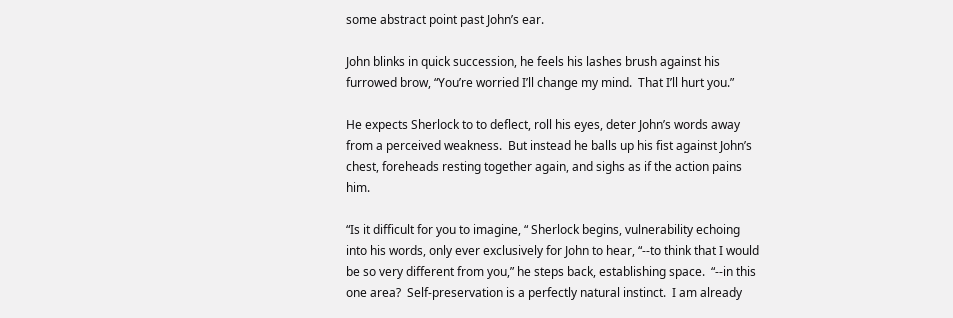some abstract point past John’s ear.

John blinks in quick succession, he feels his lashes brush against his furrowed brow, “You’re worried I’ll change my mind.  That I’ll hurt you.”

He expects Sherlock to to deflect, roll his eyes, deter John’s words away from a perceived weakness.  But instead he balls up his fist against John’s chest, foreheads resting together again, and sighs as if the action pains him.

“Is it difficult for you to imagine, “ Sherlock begins, vulnerability echoing into his words, only ever exclusively for John to hear, “--to think that I would be so very different from you,” he steps back, establishing space.  “--in this one area?  Self-preservation is a perfectly natural instinct.  I am already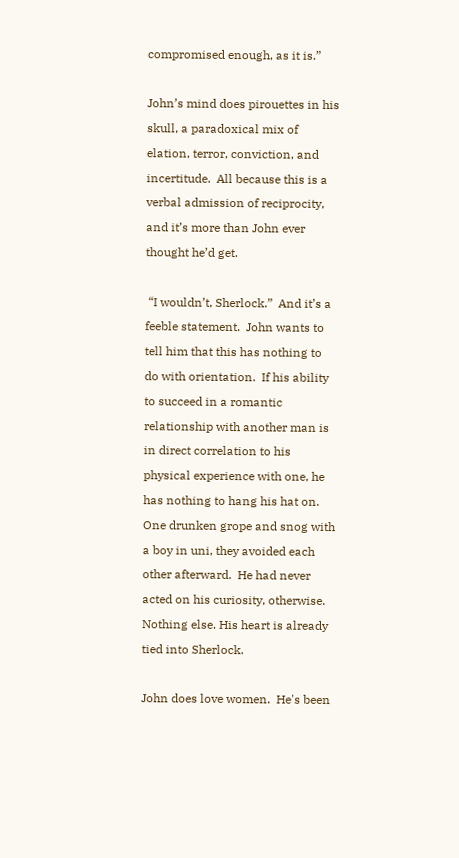compromised enough, as it is.”

John’s mind does pirouettes in his skull, a paradoxical mix of elation, terror, conviction, and incertitude.  All because this is a verbal admission of reciprocity, and it’s more than John ever thought he’d get.

 “I wouldn’t, Sherlock.”  And it’s a feeble statement.  John wants to tell him that this has nothing to do with orientation.  If his ability to succeed in a romantic relationship with another man is in direct correlation to his physical experience with one, he has nothing to hang his hat on.  One drunken grope and snog with a boy in uni, they avoided each other afterward.  He had never acted on his curiosity, otherwise.  Nothing else. His heart is already tied into Sherlock.

John does love women.  He's been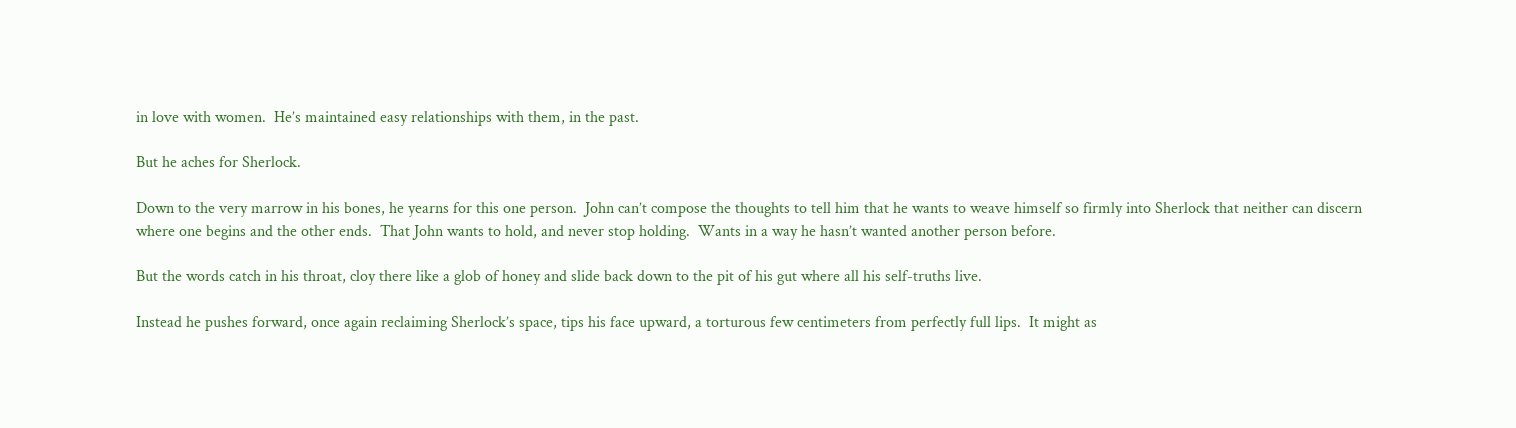in love with women.  He’s maintained easy relationships with them, in the past.

But he aches for Sherlock.

Down to the very marrow in his bones, he yearns for this one person.  John can’t compose the thoughts to tell him that he wants to weave himself so firmly into Sherlock that neither can discern where one begins and the other ends.  That John wants to hold, and never stop holding.  Wants in a way he hasn’t wanted another person before.

But the words catch in his throat, cloy there like a glob of honey and slide back down to the pit of his gut where all his self-truths live.

Instead he pushes forward, once again reclaiming Sherlock’s space, tips his face upward, a torturous few centimeters from perfectly full lips.  It might as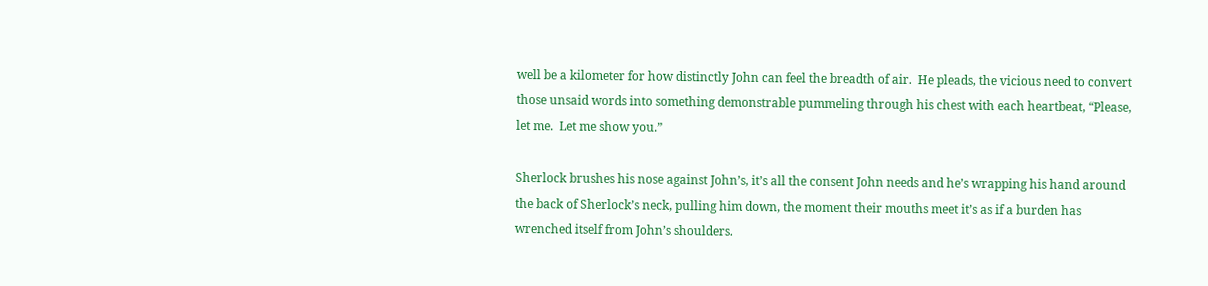well be a kilometer for how distinctly John can feel the breadth of air.  He pleads, the vicious need to convert those unsaid words into something demonstrable pummeling through his chest with each heartbeat, “Please, let me.  Let me show you.”

Sherlock brushes his nose against John’s, it’s all the consent John needs and he’s wrapping his hand around the back of Sherlock’s neck, pulling him down, the moment their mouths meet it’s as if a burden has wrenched itself from John’s shoulders.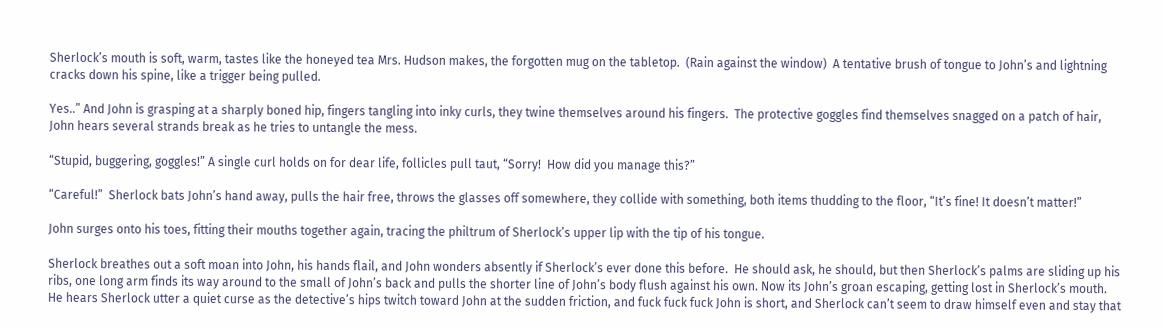Sherlock’s mouth is soft, warm, tastes like the honeyed tea Mrs. Hudson makes, the forgotten mug on the tabletop.  (Rain against the window)  A tentative brush of tongue to John’s and lightning cracks down his spine, like a trigger being pulled.

Yes..” And John is grasping at a sharply boned hip, fingers tangling into inky curls, they twine themselves around his fingers.  The protective goggles find themselves snagged on a patch of hair, John hears several strands break as he tries to untangle the mess.

“Stupid, buggering, goggles!” A single curl holds on for dear life, follicles pull taut, “Sorry!  How did you manage this?”

“Careful!”  Sherlock bats John’s hand away, pulls the hair free, throws the glasses off somewhere, they collide with something, both items thudding to the floor, “It’s fine! It doesn’t matter!”

John surges onto his toes, fitting their mouths together again, tracing the philtrum of Sherlock’s upper lip with the tip of his tongue.

Sherlock breathes out a soft moan into John, his hands flail, and John wonders absently if Sherlock’s ever done this before.  He should ask, he should, but then Sherlock’s palms are sliding up his ribs, one long arm finds its way around to the small of John’s back and pulls the shorter line of John’s body flush against his own. Now its John’s groan escaping, getting lost in Sherlock’s mouth.  He hears Sherlock utter a quiet curse as the detective’s hips twitch toward John at the sudden friction, and fuck fuck fuck John is short, and Sherlock can’t seem to draw himself even and stay that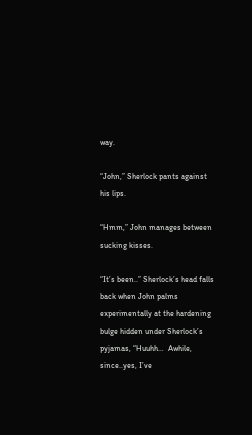way.

“John,” Sherlock pants against his lips.

“Hmm,” John manages between sucking kisses.

“It’s been..” Sherlock’s head falls back when John palms experimentally at the hardening bulge hidden under Sherlock’s pyjamas, “Huuhh…  Awhile, since..yes, I’ve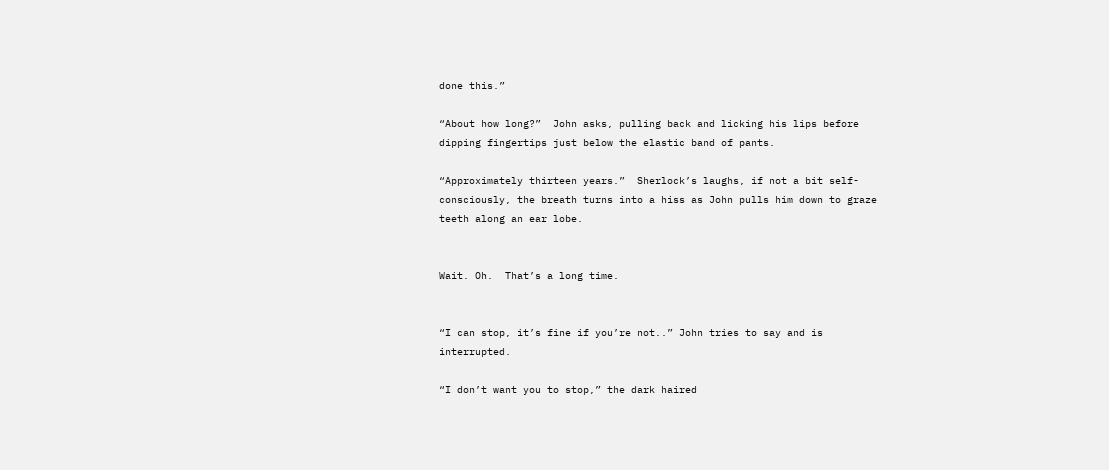done this.”

“About how long?”  John asks, pulling back and licking his lips before dipping fingertips just below the elastic band of pants.

“Approximately thirteen years.”  Sherlock’s laughs, if not a bit self-consciously, the breath turns into a hiss as John pulls him down to graze teeth along an ear lobe.


Wait. Oh.  That’s a long time.


“I can stop, it’s fine if you’re not..” John tries to say and is interrupted.

“I don’t want you to stop,” the dark haired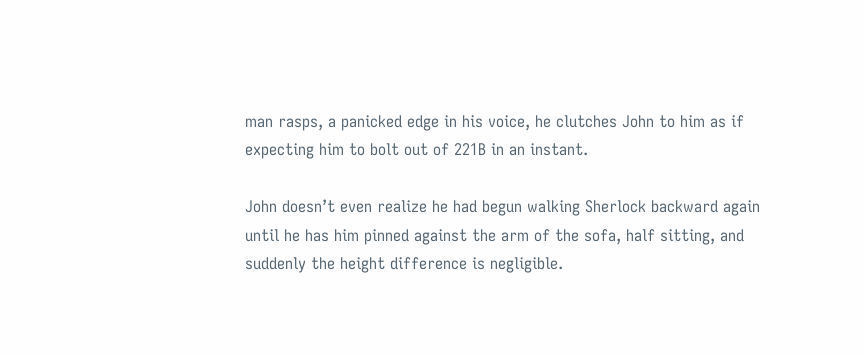man rasps, a panicked edge in his voice, he clutches John to him as if expecting him to bolt out of 221B in an instant.

John doesn’t even realize he had begun walking Sherlock backward again until he has him pinned against the arm of the sofa, half sitting, and suddenly the height difference is negligible.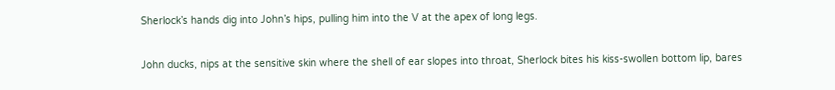Sherlock’s hands dig into John’s hips, pulling him into the V at the apex of long legs.

John ducks, nips at the sensitive skin where the shell of ear slopes into throat, Sherlock bites his kiss-swollen bottom lip, bares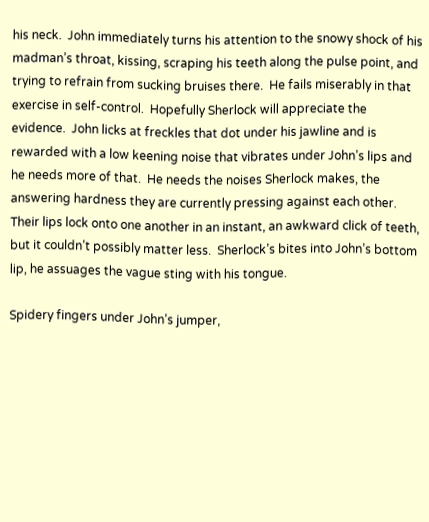his neck.  John immediately turns his attention to the snowy shock of his madman’s throat, kissing, scraping his teeth along the pulse point, and trying to refrain from sucking bruises there.  He fails miserably in that exercise in self-control.  Hopefully Sherlock will appreciate the evidence.  John licks at freckles that dot under his jawline and is rewarded with a low keening noise that vibrates under John’s lips and he needs more of that.  He needs the noises Sherlock makes, the answering hardness they are currently pressing against each other.  Their lips lock onto one another in an instant, an awkward click of teeth, but it couldn’t possibly matter less.  Sherlock’s bites into John’s bottom lip, he assuages the vague sting with his tongue.

Spidery fingers under John’s jumper,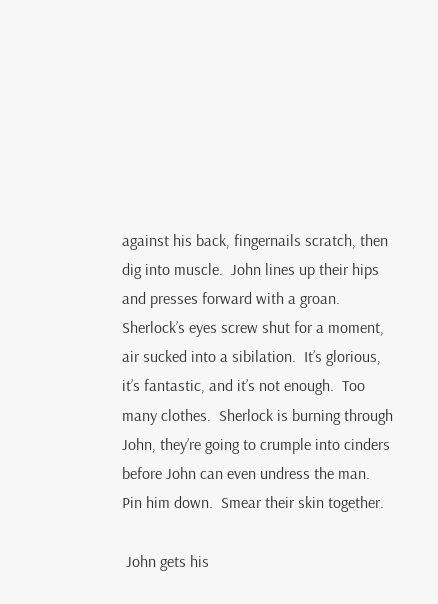against his back, fingernails scratch, then dig into muscle.  John lines up their hips and presses forward with a groan.  Sherlock’s eyes screw shut for a moment, air sucked into a sibilation.  It’s glorious, it’s fantastic, and it’s not enough.  Too many clothes.  Sherlock is burning through John, they’re going to crumple into cinders before John can even undress the man.  Pin him down.  Smear their skin together.

 John gets his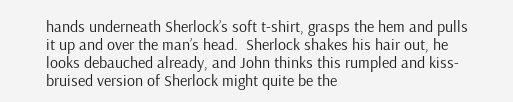hands underneath Sherlock’s soft t-shirt, grasps the hem and pulls it up and over the man’s head.  Sherlock shakes his hair out, he looks debauched already, and John thinks this rumpled and kiss-bruised version of Sherlock might quite be the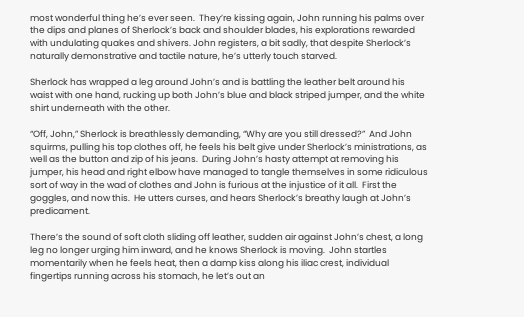most wonderful thing he’s ever seen.  They’re kissing again, John running his palms over the dips and planes of Sherlock’s back and shoulder blades, his explorations rewarded with undulating quakes and shivers. John registers, a bit sadly, that despite Sherlock’s naturally demonstrative and tactile nature, he’s utterly touch starved.

Sherlock has wrapped a leg around John’s and is battling the leather belt around his waist with one hand, rucking up both John’s blue and black striped jumper, and the white shirt underneath with the other.

“Off, John,” Sherlock is breathlessly demanding, “Why are you still dressed?”  And John squirms, pulling his top clothes off, he feels his belt give under Sherlock’s ministrations, as well as the button and zip of his jeans.  During John’s hasty attempt at removing his jumper, his head and right elbow have managed to tangle themselves in some ridiculous sort of way in the wad of clothes and John is furious at the injustice of it all.  First the goggles, and now this.  He utters curses, and hears Sherlock’s breathy laugh at John’s predicament.

There’s the sound of soft cloth sliding off leather, sudden air against John’s chest, a long leg no longer urging him inward, and he knows Sherlock is moving.  John startles momentarily when he feels heat, then a damp kiss along his iliac crest, individual fingertips running across his stomach, he let’s out an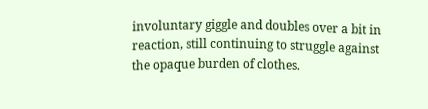involuntary giggle and doubles over a bit in reaction, still continuing to struggle against the opaque burden of clothes.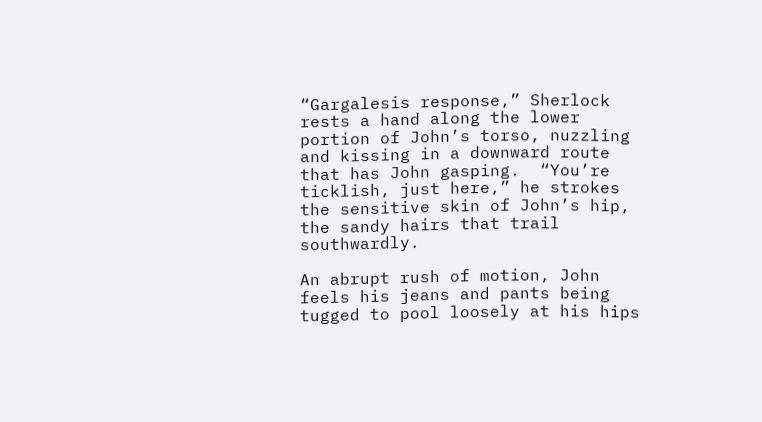“Gargalesis response,” Sherlock rests a hand along the lower portion of John’s torso, nuzzling and kissing in a downward route that has John gasping.  “You’re ticklish, just here,” he strokes the sensitive skin of John’s hip, the sandy hairs that trail southwardly.

An abrupt rush of motion, John feels his jeans and pants being tugged to pool loosely at his hips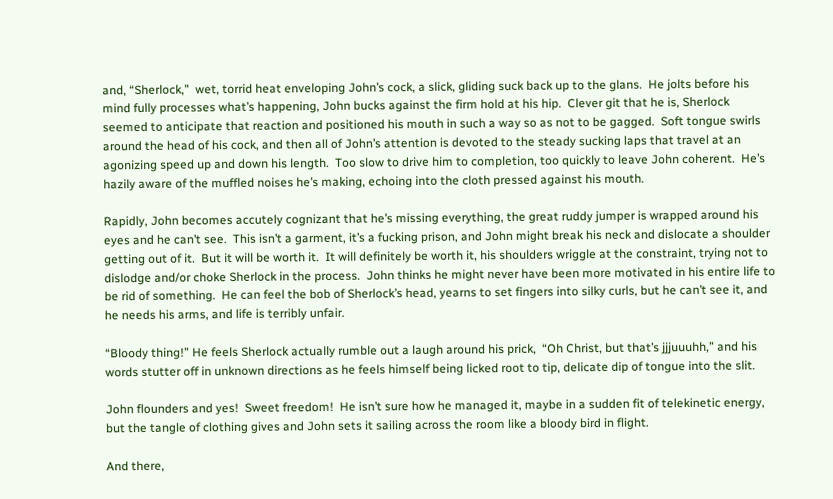and, “Sherlock,”  wet, torrid heat enveloping John’s cock, a slick, gliding suck back up to the glans.  He jolts before his mind fully processes what’s happening, John bucks against the firm hold at his hip.  Clever git that he is, Sherlock seemed to anticipate that reaction and positioned his mouth in such a way so as not to be gagged.  Soft tongue swirls around the head of his cock, and then all of John’s attention is devoted to the steady sucking laps that travel at an agonizing speed up and down his length.  Too slow to drive him to completion, too quickly to leave John coherent.  He’s hazily aware of the muffled noises he’s making, echoing into the cloth pressed against his mouth.

Rapidly, John becomes accutely cognizant that he’s missing everything, the great ruddy jumper is wrapped around his eyes and he can’t see.  This isn’t a garment, it’s a fucking prison, and John might break his neck and dislocate a shoulder getting out of it.  But it will be worth it.  It will definitely be worth it, his shoulders wriggle at the constraint, trying not to dislodge and/or choke Sherlock in the process.  John thinks he might never have been more motivated in his entire life to be rid of something.  He can feel the bob of Sherlock’s head, yearns to set fingers into silky curls, but he can’t see it, and he needs his arms, and life is terribly unfair.

“Bloody thing!” He feels Sherlock actually rumble out a laugh around his prick,  “Oh Christ, but that’s jjjuuuhh,” and his words stutter off in unknown directions as he feels himself being licked root to tip, delicate dip of tongue into the slit.

John flounders and yes!  Sweet freedom!  He isn’t sure how he managed it, maybe in a sudden fit of telekinetic energy, but the tangle of clothing gives and John sets it sailing across the room like a bloody bird in flight.

And there,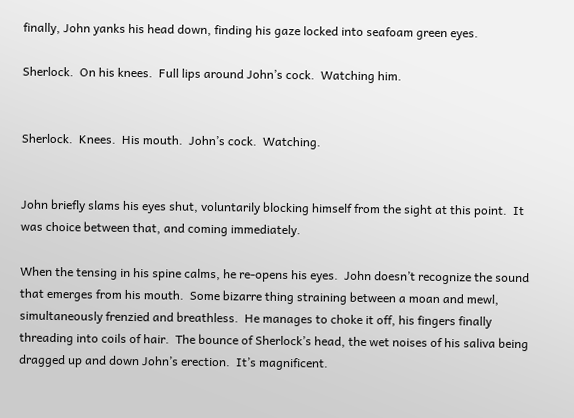finally, John yanks his head down, finding his gaze locked into seafoam green eyes.

Sherlock.  On his knees.  Full lips around John’s cock.  Watching him.


Sherlock.  Knees.  His mouth.  John’s cock.  Watching.


John briefly slams his eyes shut, voluntarily blocking himself from the sight at this point.  It was choice between that, and coming immediately.

When the tensing in his spine calms, he re-opens his eyes.  John doesn’t recognize the sound that emerges from his mouth.  Some bizarre thing straining between a moan and mewl, simultaneously frenzied and breathless.  He manages to choke it off, his fingers finally threading into coils of hair.  The bounce of Sherlock’s head, the wet noises of his saliva being dragged up and down John’s erection.  It’s magnificent.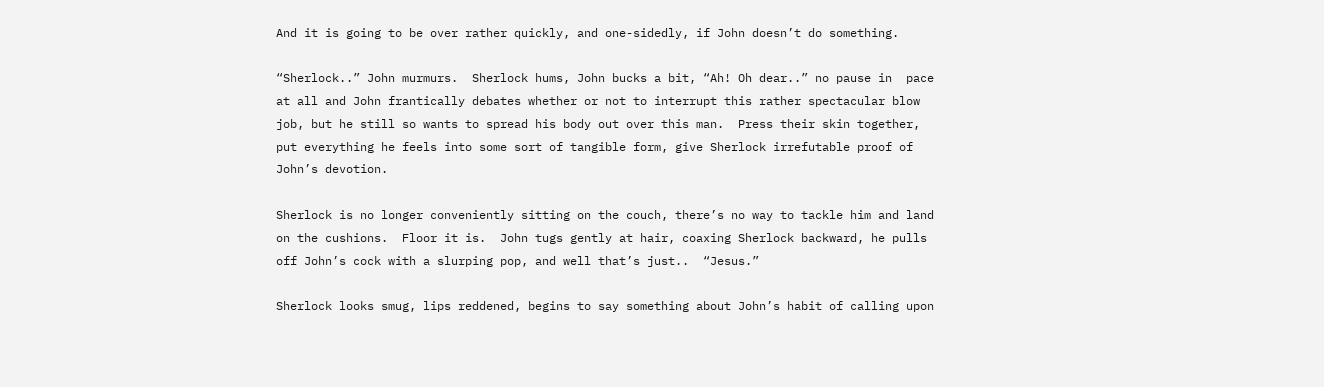And it is going to be over rather quickly, and one-sidedly, if John doesn’t do something.

“Sherlock..” John murmurs.  Sherlock hums, John bucks a bit, “Ah! Oh dear..” no pause in  pace at all and John frantically debates whether or not to interrupt this rather spectacular blow job, but he still so wants to spread his body out over this man.  Press their skin together, put everything he feels into some sort of tangible form, give Sherlock irrefutable proof of John’s devotion.

Sherlock is no longer conveniently sitting on the couch, there’s no way to tackle him and land on the cushions.  Floor it is.  John tugs gently at hair, coaxing Sherlock backward, he pulls off John’s cock with a slurping pop, and well that’s just..  “Jesus.”

Sherlock looks smug, lips reddened, begins to say something about John’s habit of calling upon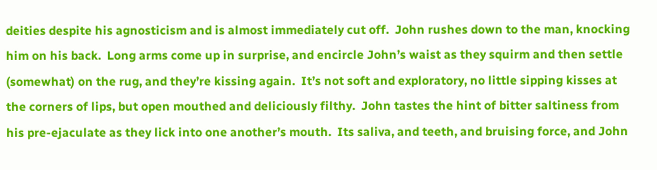deities despite his agnosticism and is almost immediately cut off.  John rushes down to the man, knocking him on his back.  Long arms come up in surprise, and encircle John’s waist as they squirm and then settle (somewhat) on the rug, and they’re kissing again.  It’s not soft and exploratory, no little sipping kisses at the corners of lips, but open mouthed and deliciously filthy.  John tastes the hint of bitter saltiness from his pre-ejaculate as they lick into one another’s mouth.  Its saliva, and teeth, and bruising force, and John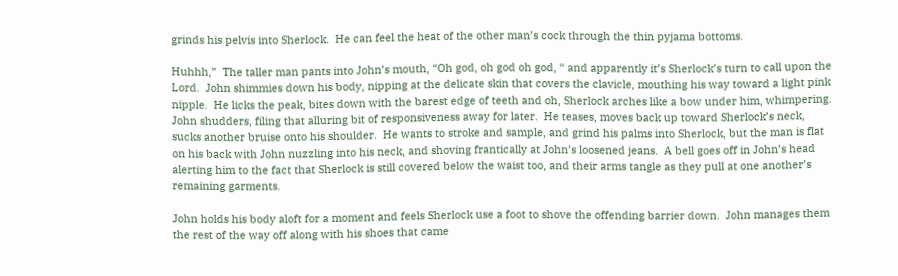grinds his pelvis into Sherlock.  He can feel the heat of the other man’s cock through the thin pyjama bottoms.

Huhhh,”  The taller man pants into John’s mouth, “Oh god, oh god oh god, “ and apparently it’s Sherlock’s turn to call upon the Lord.  John shimmies down his body, nipping at the delicate skin that covers the clavicle, mouthing his way toward a light pink nipple.  He licks the peak, bites down with the barest edge of teeth and oh, Sherlock arches like a bow under him, whimpering.  John shudders, filing that alluring bit of responsiveness away for later.  He teases, moves back up toward Sherlock’s neck, sucks another bruise onto his shoulder.  He wants to stroke and sample, and grind his palms into Sherlock, but the man is flat on his back with John nuzzling into his neck, and shoving frantically at John’s loosened jeans.  A bell goes off in John’s head alerting him to the fact that Sherlock is still covered below the waist too, and their arms tangle as they pull at one another’s remaining garments.

John holds his body aloft for a moment and feels Sherlock use a foot to shove the offending barrier down.  John manages them the rest of the way off along with his shoes that came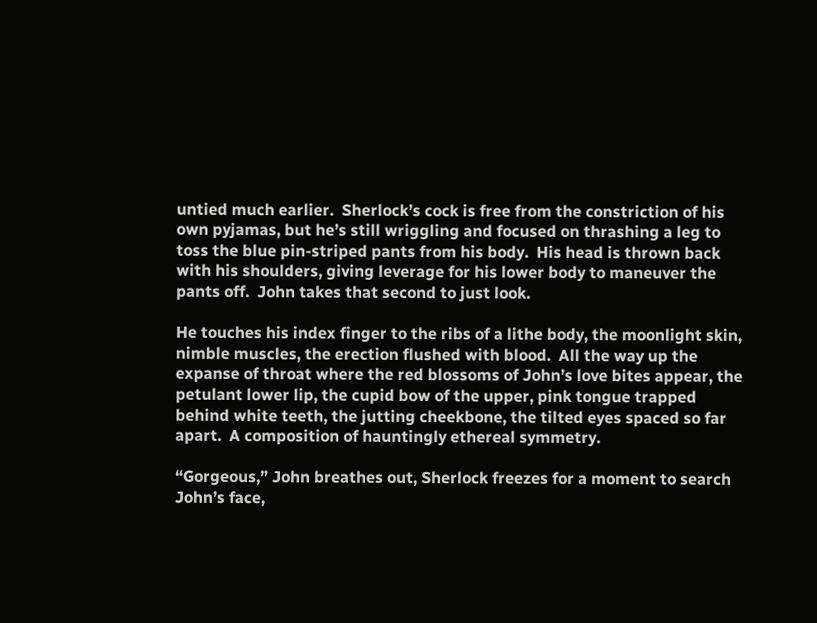untied much earlier.  Sherlock’s cock is free from the constriction of his own pyjamas, but he’s still wriggling and focused on thrashing a leg to toss the blue pin-striped pants from his body.  His head is thrown back with his shoulders, giving leverage for his lower body to maneuver the pants off.  John takes that second to just look.

He touches his index finger to the ribs of a lithe body, the moonlight skin, nimble muscles, the erection flushed with blood.  All the way up the expanse of throat where the red blossoms of John’s love bites appear, the petulant lower lip, the cupid bow of the upper, pink tongue trapped behind white teeth, the jutting cheekbone, the tilted eyes spaced so far apart.  A composition of hauntingly ethereal symmetry.

“Gorgeous,” John breathes out, Sherlock freezes for a moment to search John’s face,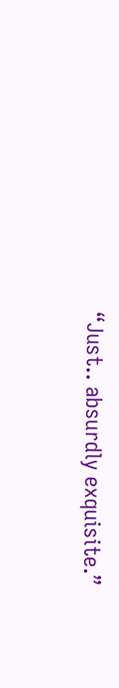“Just.. absurdly exquisite.”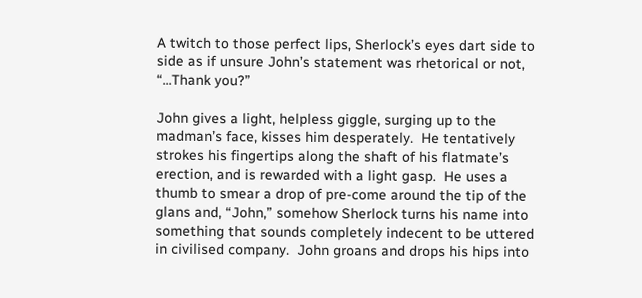A twitch to those perfect lips, Sherlock’s eyes dart side to side as if unsure John’s statement was rhetorical or not, “...Thank you?”

John gives a light, helpless giggle, surging up to the madman’s face, kisses him desperately.  He tentatively strokes his fingertips along the shaft of his flatmate’s erection, and is rewarded with a light gasp.  He uses a thumb to smear a drop of pre-come around the tip of the glans and, “John,” somehow Sherlock turns his name into something that sounds completely indecent to be uttered in civilised company.  John groans and drops his hips into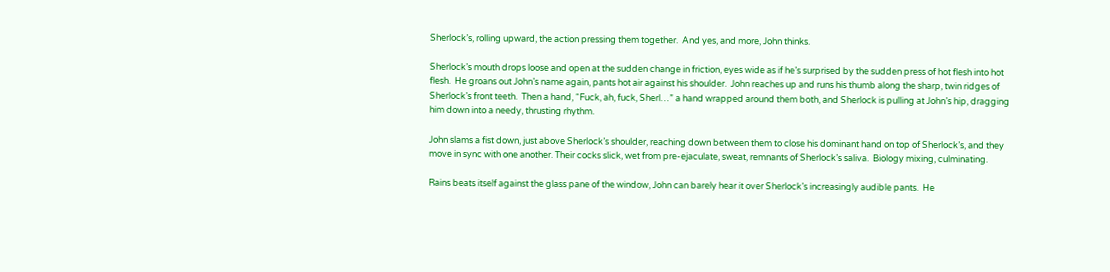Sherlock’s, rolling upward, the action pressing them together.  And yes, and more, John thinks.

Sherlock’s mouth drops loose and open at the sudden change in friction, eyes wide as if he’s surprised by the sudden press of hot flesh into hot flesh.  He groans out John’s name again, pants hot air against his shoulder.  John reaches up and runs his thumb along the sharp, twin ridges of Sherlock’s front teeth.  Then a hand, “Fuck, ah, fuck, Sherl…” a hand wrapped around them both, and Sherlock is pulling at John’s hip, dragging him down into a needy, thrusting rhythm.

John slams a fist down, just above Sherlock’s shoulder, reaching down between them to close his dominant hand on top of Sherlock’s, and they move in sync with one another. Their cocks slick, wet from pre-ejaculate, sweat, remnants of Sherlock’s saliva.  Biology mixing, culminating.

Rains beats itself against the glass pane of the window, John can barely hear it over Sherlock’s increasingly audible pants.  He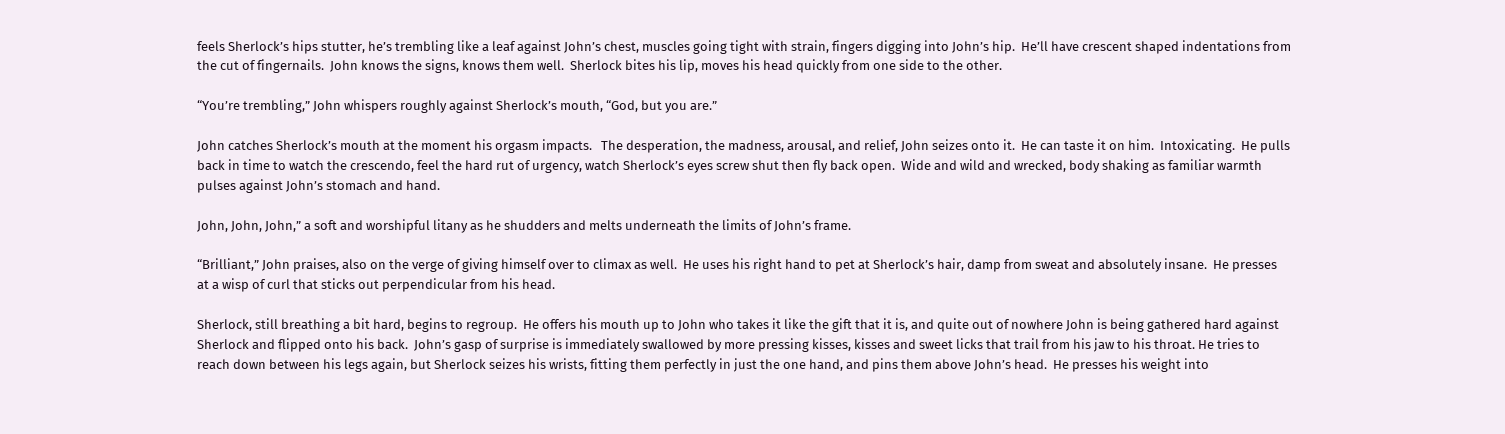feels Sherlock’s hips stutter, he’s trembling like a leaf against John’s chest, muscles going tight with strain, fingers digging into John’s hip.  He’ll have crescent shaped indentations from the cut of fingernails.  John knows the signs, knows them well.  Sherlock bites his lip, moves his head quickly from one side to the other.

“You’re trembling,” John whispers roughly against Sherlock’s mouth, “God, but you are.”

John catches Sherlock’s mouth at the moment his orgasm impacts.   The desperation, the madness, arousal, and relief, John seizes onto it.  He can taste it on him.  Intoxicating.  He pulls back in time to watch the crescendo, feel the hard rut of urgency, watch Sherlock’s eyes screw shut then fly back open.  Wide and wild and wrecked, body shaking as familiar warmth pulses against John’s stomach and hand.

John, John, John,” a soft and worshipful litany as he shudders and melts underneath the limits of John’s frame.

“Brilliant,” John praises, also on the verge of giving himself over to climax as well.  He uses his right hand to pet at Sherlock’s hair, damp from sweat and absolutely insane.  He presses at a wisp of curl that sticks out perpendicular from his head.

Sherlock, still breathing a bit hard, begins to regroup.  He offers his mouth up to John who takes it like the gift that it is, and quite out of nowhere John is being gathered hard against Sherlock and flipped onto his back.  John’s gasp of surprise is immediately swallowed by more pressing kisses, kisses and sweet licks that trail from his jaw to his throat. He tries to reach down between his legs again, but Sherlock seizes his wrists, fitting them perfectly in just the one hand, and pins them above John’s head.  He presses his weight into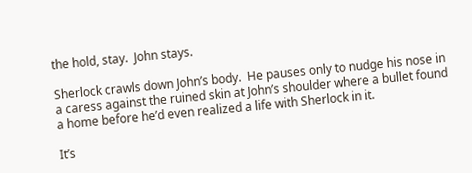the hold, stay.  John stays.

Sherlock crawls down John’s body.  He pauses only to nudge his nose in a caress against the ruined skin at John’s shoulder where a bullet found a home before he’d even realized a life with Sherlock in it.

It’s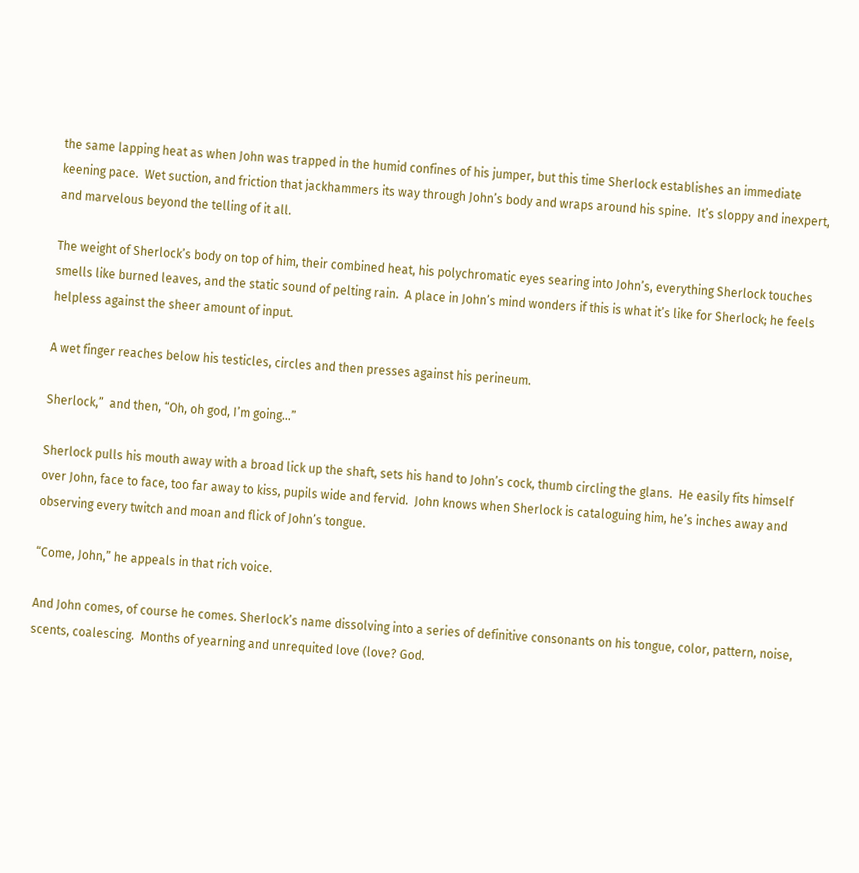the same lapping heat as when John was trapped in the humid confines of his jumper, but this time Sherlock establishes an immediate keening pace.  Wet suction, and friction that jackhammers its way through John’s body and wraps around his spine.  It’s sloppy and inexpert, and marvelous beyond the telling of it all.

The weight of Sherlock’s body on top of him, their combined heat, his polychromatic eyes searing into John’s, everything Sherlock touches smells like burned leaves, and the static sound of pelting rain.  A place in John’s mind wonders if this is what it’s like for Sherlock; he feels helpless against the sheer amount of input.

A wet finger reaches below his testicles, circles and then presses against his perineum.

Sherlock,”  and then, “Oh, oh god, I’m going…”

Sherlock pulls his mouth away with a broad lick up the shaft, sets his hand to John’s cock, thumb circling the glans.  He easily fits himself over John, face to face, too far away to kiss, pupils wide and fervid.  John knows when Sherlock is cataloguing him, he’s inches away and observing every twitch and moan and flick of John’s tongue.

“Come, John,” he appeals in that rich voice.

And John comes, of course he comes. Sherlock’s name dissolving into a series of definitive consonants on his tongue, color, pattern, noise, scents, coalescing.  Months of yearning and unrequited love (love? God.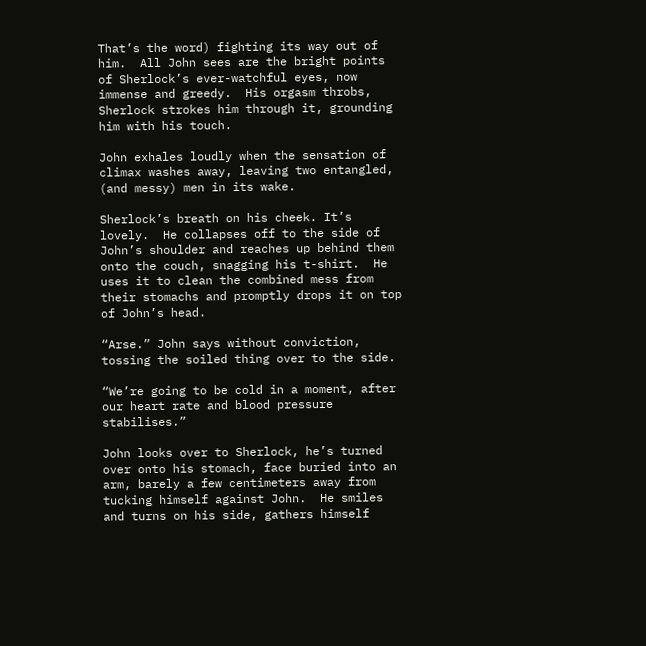That’s the word) fighting its way out of him.  All John sees are the bright points of Sherlock’s ever-watchful eyes, now immense and greedy.  His orgasm throbs, Sherlock strokes him through it, grounding him with his touch.

John exhales loudly when the sensation of climax washes away, leaving two entangled, (and messy) men in its wake.

Sherlock’s breath on his cheek. It’s lovely.  He collapses off to the side of John’s shoulder and reaches up behind them onto the couch, snagging his t-shirt.  He uses it to clean the combined mess from their stomachs and promptly drops it on top of John’s head.

“Arse.” John says without conviction, tossing the soiled thing over to the side.

“We’re going to be cold in a moment, after our heart rate and blood pressure stabilises.”

John looks over to Sherlock, he’s turned over onto his stomach, face buried into an arm, barely a few centimeters away from tucking himself against John.  He smiles and turns on his side, gathers himself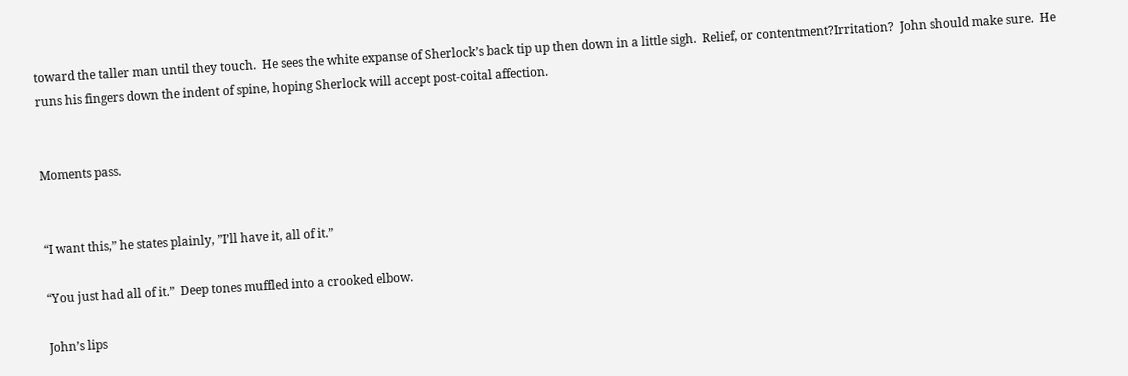toward the taller man until they touch.  He sees the white expanse of Sherlock’s back tip up then down in a little sigh.  Relief, or contentment?Irritation?  John should make sure.  He runs his fingers down the indent of spine, hoping Sherlock will accept post-coital affection.


Moments pass.


“I want this,” he states plainly, ”I’ll have it, all of it.”

“You just had all of it.”  Deep tones muffled into a crooked elbow.

John’s lips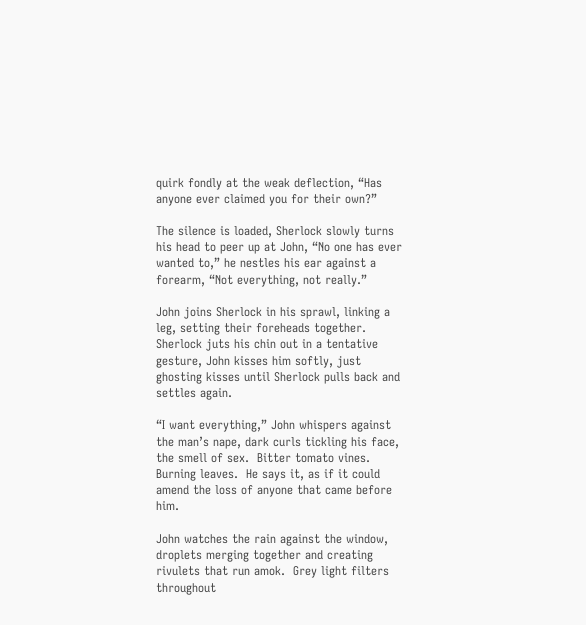quirk fondly at the weak deflection, “Has anyone ever claimed you for their own?”

The silence is loaded, Sherlock slowly turns his head to peer up at John, “No one has ever wanted to,” he nestles his ear against a forearm, “Not everything, not really.”

John joins Sherlock in his sprawl, linking a leg, setting their foreheads together.  Sherlock juts his chin out in a tentative gesture, John kisses him softly, just ghosting kisses until Sherlock pulls back and settles again.

“I want everything,” John whispers against the man’s nape, dark curls tickling his face, the smell of sex.  Bitter tomato vines.  Burning leaves.  He says it, as if it could amend the loss of anyone that came before him.

John watches the rain against the window, droplets merging together and creating rivulets that run amok.  Grey light filters throughout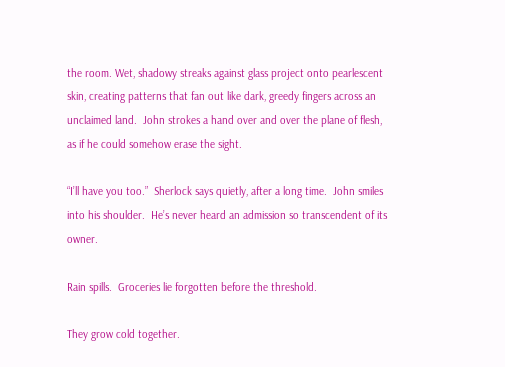the room. Wet, shadowy streaks against glass project onto pearlescent skin, creating patterns that fan out like dark, greedy fingers across an unclaimed land.  John strokes a hand over and over the plane of flesh, as if he could somehow erase the sight.

“I’ll have you too.”  Sherlock says quietly, after a long time.  John smiles into his shoulder.  He’s never heard an admission so transcendent of its owner.

Rain spills.  Groceries lie forgotten before the threshold.

They grow cold together.